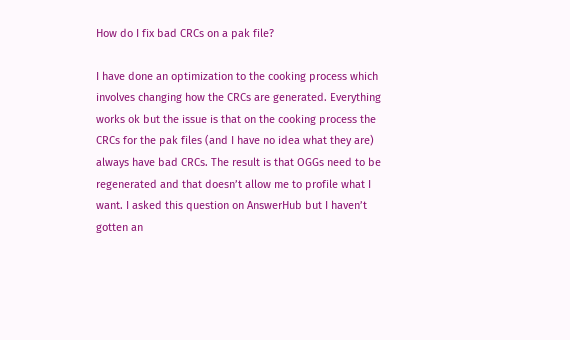How do I fix bad CRCs on a pak file?

I have done an optimization to the cooking process which involves changing how the CRCs are generated. Everything works ok but the issue is that on the cooking process the CRCs for the pak files (and I have no idea what they are) always have bad CRCs. The result is that OGGs need to be regenerated and that doesn’t allow me to profile what I want. I asked this question on AnswerHub but I haven’t gotten an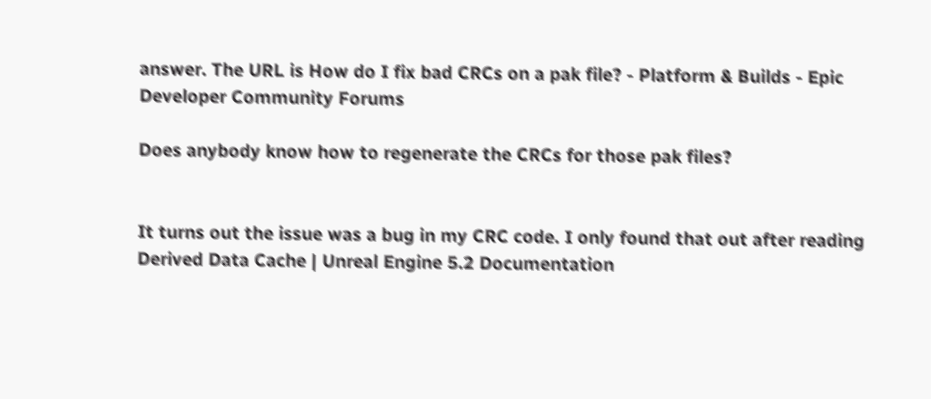answer. The URL is How do I fix bad CRCs on a pak file? - Platform & Builds - Epic Developer Community Forums

Does anybody know how to regenerate the CRCs for those pak files?


It turns out the issue was a bug in my CRC code. I only found that out after reading Derived Data Cache | Unreal Engine 5.2 Documentation